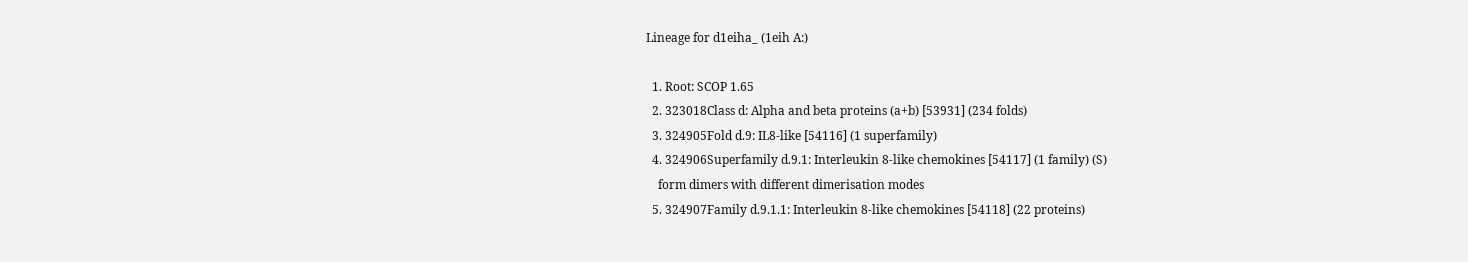Lineage for d1eiha_ (1eih A:)

  1. Root: SCOP 1.65
  2. 323018Class d: Alpha and beta proteins (a+b) [53931] (234 folds)
  3. 324905Fold d.9: IL8-like [54116] (1 superfamily)
  4. 324906Superfamily d.9.1: Interleukin 8-like chemokines [54117] (1 family) (S)
    form dimers with different dimerisation modes
  5. 324907Family d.9.1.1: Interleukin 8-like chemokines [54118] (22 proteins)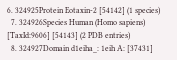6. 324925Protein Eotaxin-2 [54142] (1 species)
  7. 324926Species Human (Homo sapiens) [TaxId:9606] [54143] (2 PDB entries)
  8. 324927Domain d1eiha_: 1eih A: [37431]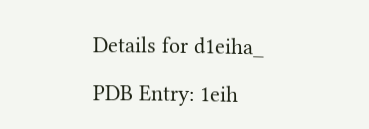Details for d1eiha_

PDB Entry: 1eih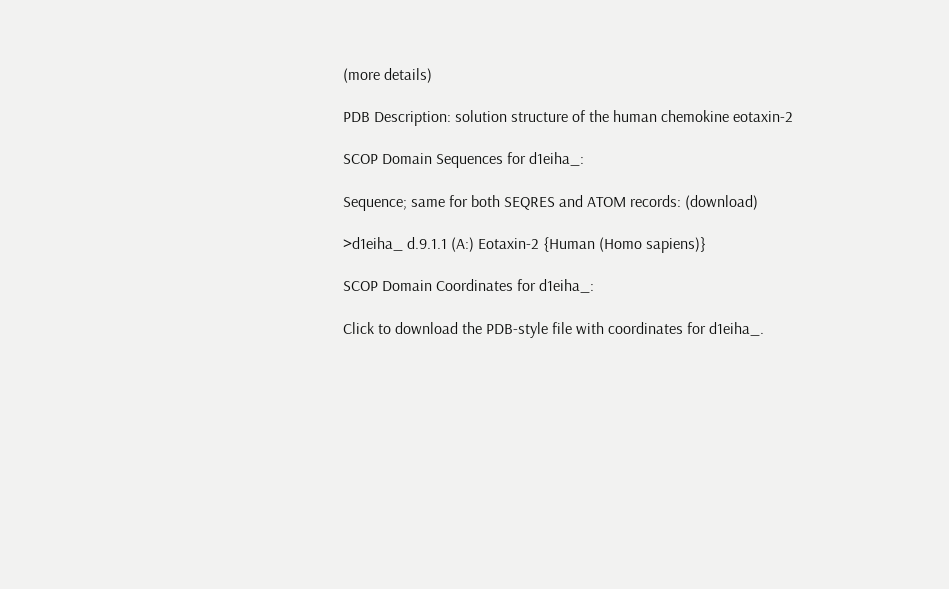(more details)

PDB Description: solution structure of the human chemokine eotaxin-2

SCOP Domain Sequences for d1eiha_:

Sequence; same for both SEQRES and ATOM records: (download)

>d1eiha_ d.9.1.1 (A:) Eotaxin-2 {Human (Homo sapiens)}

SCOP Domain Coordinates for d1eiha_:

Click to download the PDB-style file with coordinates for d1eiha_.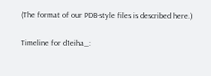(The format of our PDB-style files is described here.)

Timeline for d1eiha_: